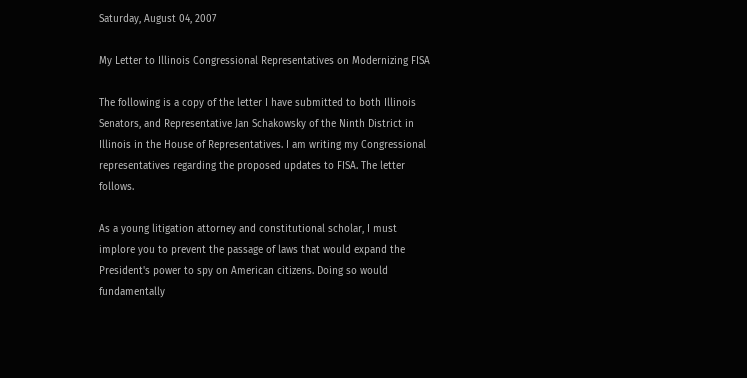Saturday, August 04, 2007

My Letter to Illinois Congressional Representatives on Modernizing FISA

The following is a copy of the letter I have submitted to both Illinois Senators, and Representative Jan Schakowsky of the Ninth District in Illinois in the House of Representatives. I am writing my Congressional representatives regarding the proposed updates to FISA. The letter follows.

As a young litigation attorney and constitutional scholar, I must implore you to prevent the passage of laws that would expand the President's power to spy on American citizens. Doing so would fundamentally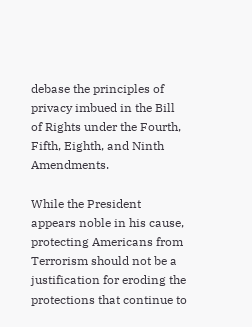debase the principles of privacy imbued in the Bill of Rights under the Fourth, Fifth, Eighth, and Ninth Amendments.

While the President appears noble in his cause, protecting Americans from Terrorism should not be a justification for eroding the protections that continue to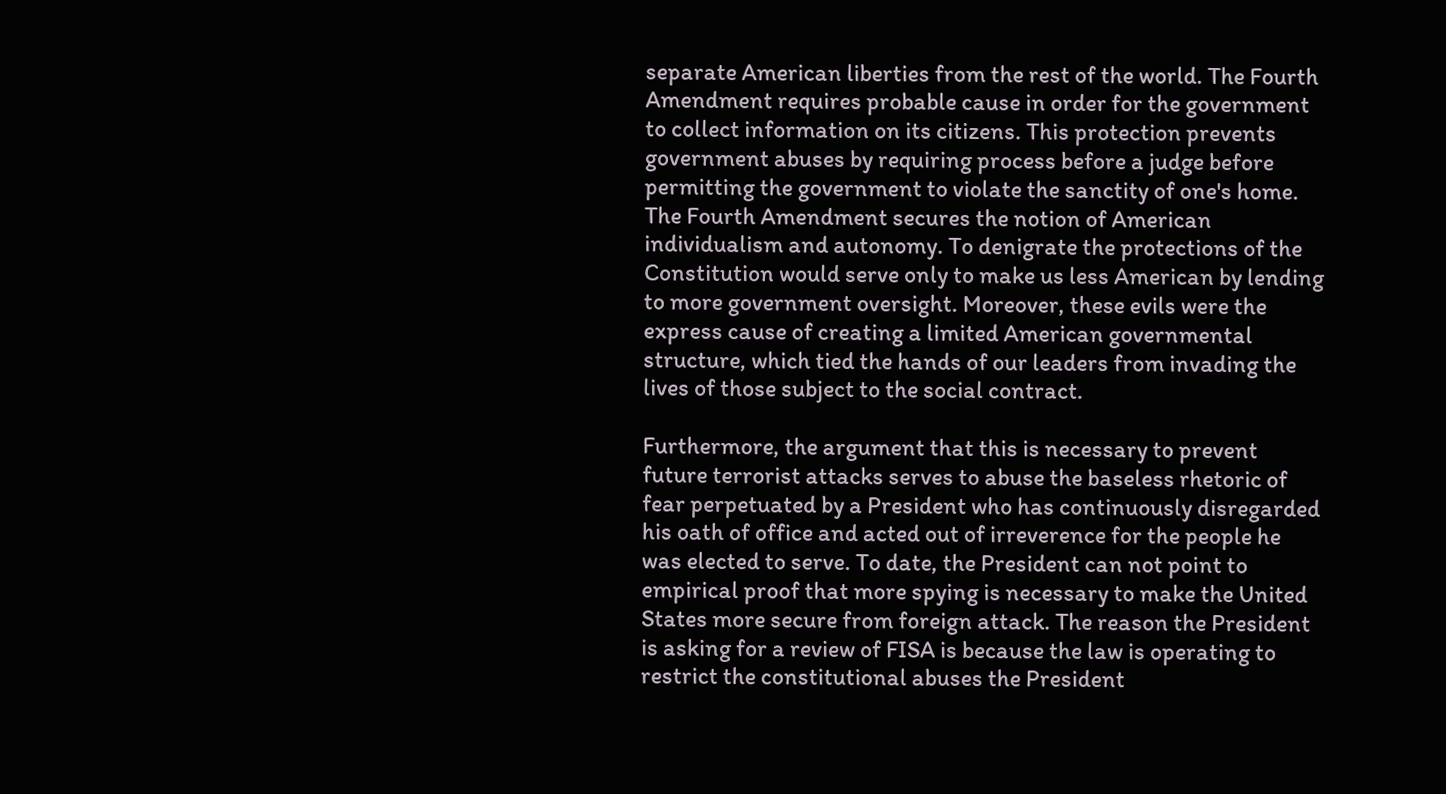separate American liberties from the rest of the world. The Fourth Amendment requires probable cause in order for the government to collect information on its citizens. This protection prevents government abuses by requiring process before a judge before permitting the government to violate the sanctity of one's home. The Fourth Amendment secures the notion of American individualism and autonomy. To denigrate the protections of the Constitution would serve only to make us less American by lending to more government oversight. Moreover, these evils were the express cause of creating a limited American governmental structure, which tied the hands of our leaders from invading the lives of those subject to the social contract.

Furthermore, the argument that this is necessary to prevent future terrorist attacks serves to abuse the baseless rhetoric of fear perpetuated by a President who has continuously disregarded his oath of office and acted out of irreverence for the people he was elected to serve. To date, the President can not point to empirical proof that more spying is necessary to make the United States more secure from foreign attack. The reason the President is asking for a review of FISA is because the law is operating to restrict the constitutional abuses the President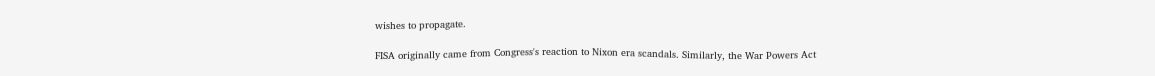wishes to propagate.

FISA originally came from Congress's reaction to Nixon era scandals. Similarly, the War Powers Act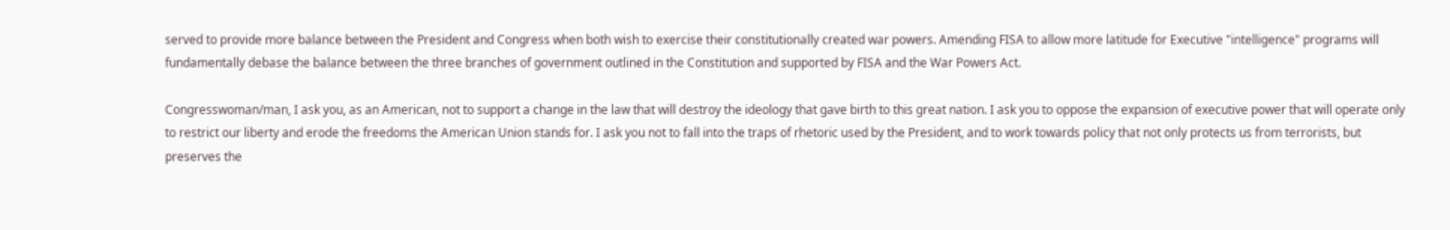served to provide more balance between the President and Congress when both wish to exercise their constitutionally created war powers. Amending FISA to allow more latitude for Executive "intelligence" programs will fundamentally debase the balance between the three branches of government outlined in the Constitution and supported by FISA and the War Powers Act.

Congresswoman/man, I ask you, as an American, not to support a change in the law that will destroy the ideology that gave birth to this great nation. I ask you to oppose the expansion of executive power that will operate only to restrict our liberty and erode the freedoms the American Union stands for. I ask you not to fall into the traps of rhetoric used by the President, and to work towards policy that not only protects us from terrorists, but preserves the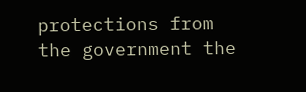protections from the government the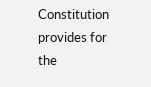Constitution provides for the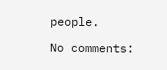people.

No comments: